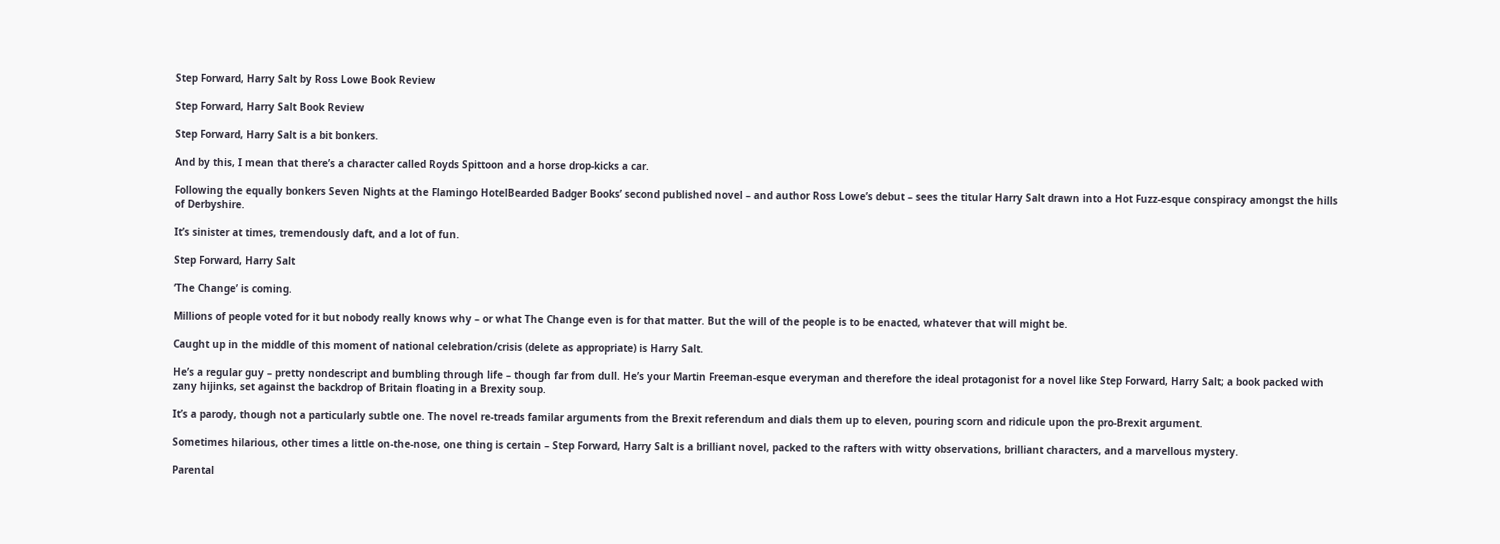Step Forward, Harry Salt by Ross Lowe Book Review

Step Forward, Harry Salt Book Review

Step Forward, Harry Salt is a bit bonkers.

And by this, I mean that there’s a character called Royds Spittoon and a horse drop-kicks a car.

Following the equally bonkers Seven Nights at the Flamingo HotelBearded Badger Books’ second published novel – and author Ross Lowe’s debut – sees the titular Harry Salt drawn into a Hot Fuzz-esque conspiracy amongst the hills of Derbyshire.

It’s sinister at times, tremendously daft, and a lot of fun.

Step Forward, Harry Salt

‘The Change’ is coming.

Millions of people voted for it but nobody really knows why – or what The Change even is for that matter. But the will of the people is to be enacted, whatever that will might be.

Caught up in the middle of this moment of national celebration/crisis (delete as appropriate) is Harry Salt.

He’s a regular guy – pretty nondescript and bumbling through life – though far from dull. He’s your Martin Freeman-esque everyman and therefore the ideal protagonist for a novel like Step Forward, Harry Salt; a book packed with zany hijinks, set against the backdrop of Britain floating in a Brexity soup.

It’s a parody, though not a particularly subtle one. The novel re-treads familar arguments from the Brexit referendum and dials them up to eleven, pouring scorn and ridicule upon the pro-Brexit argument.

Sometimes hilarious, other times a little on-the-nose, one thing is certain – Step Forward, Harry Salt is a brilliant novel, packed to the rafters with witty observations, brilliant characters, and a marvellous mystery.

Parental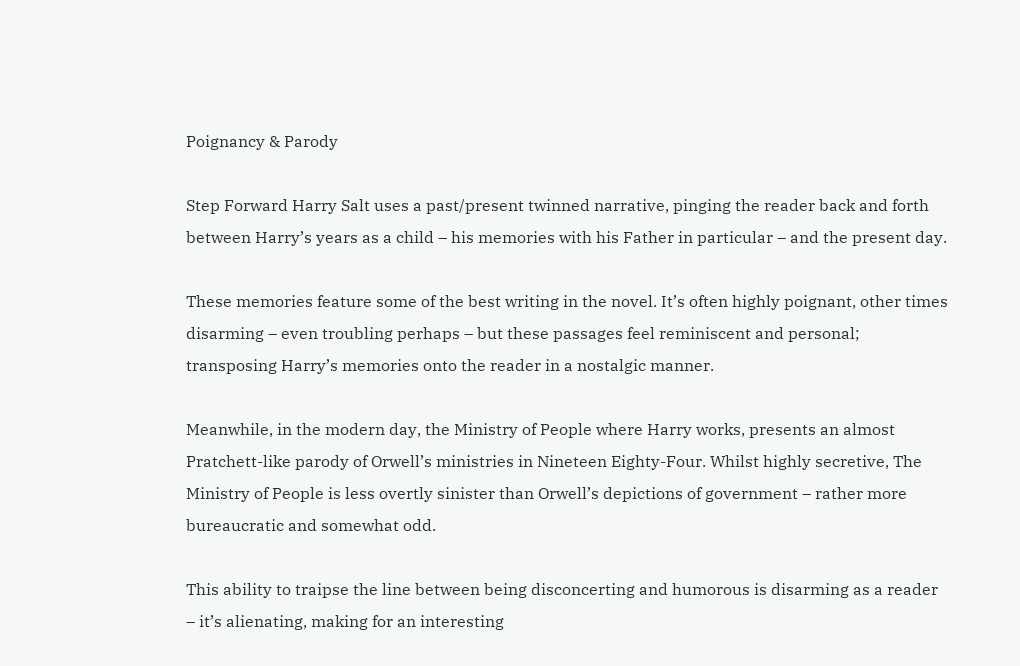Poignancy & Parody

Step Forward Harry Salt uses a past/present twinned narrative, pinging the reader back and forth between Harry’s years as a child – his memories with his Father in particular – and the present day.

These memories feature some of the best writing in the novel. It’s often highly poignant, other times disarming – even troubling perhaps – but these passages feel reminiscent and personal; transposing Harry’s memories onto the reader in a nostalgic manner.

Meanwhile, in the modern day, the Ministry of People where Harry works, presents an almost Pratchett-like parody of Orwell’s ministries in Nineteen Eighty-Four. Whilst highly secretive, The Ministry of People is less overtly sinister than Orwell’s depictions of government – rather more bureaucratic and somewhat odd.

This ability to traipse the line between being disconcerting and humorous is disarming as a reader – it’s alienating, making for an interesting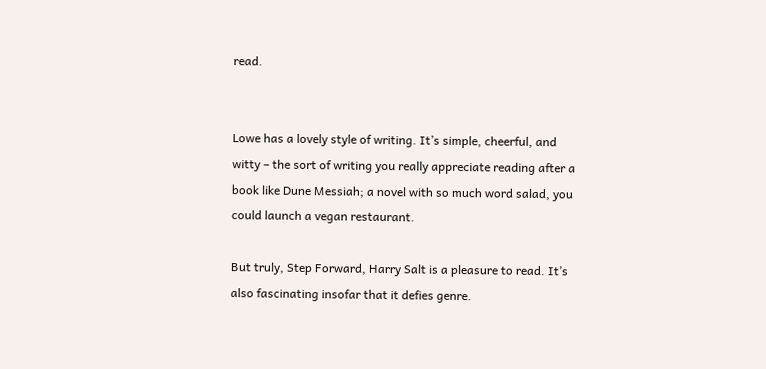read.


Lowe has a lovely style of writing. It’s simple, cheerful, and witty – the sort of writing you really appreciate reading after a book like Dune Messiah; a novel with so much word salad, you could launch a vegan restaurant.

But truly, Step Forward, Harry Salt is a pleasure to read. It’s also fascinating insofar that it defies genre.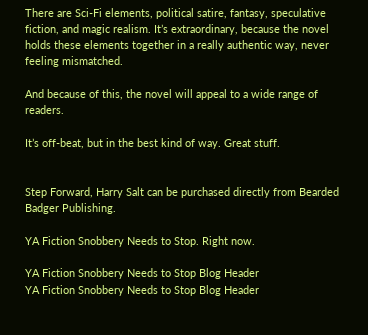There are Sci-Fi elements, political satire, fantasy, speculative fiction, and magic realism. It’s extraordinary, because the novel holds these elements together in a really authentic way, never feeling mismatched.

And because of this, the novel will appeal to a wide range of readers.

It’s off-beat, but in the best kind of way. Great stuff.


Step Forward, Harry Salt can be purchased directly from Bearded Badger Publishing.

YA Fiction Snobbery Needs to Stop. Right now.

YA Fiction Snobbery Needs to Stop Blog Header
YA Fiction Snobbery Needs to Stop Blog Header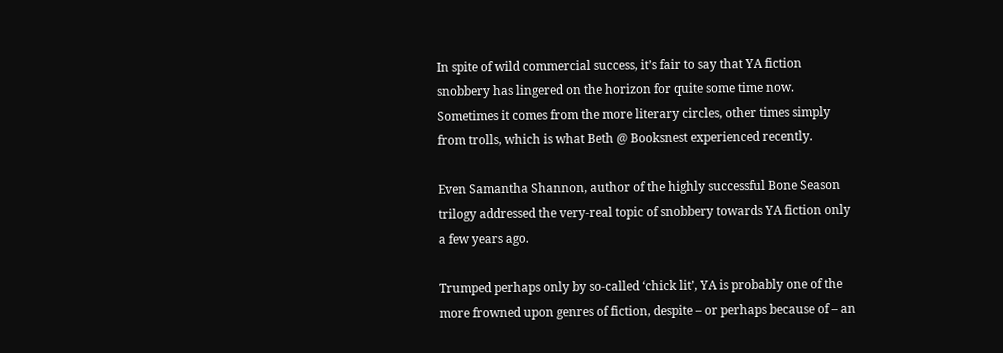In spite of wild commercial success, it’s fair to say that YA fiction snobbery has lingered on the horizon for quite some time now. Sometimes it comes from the more literary circles, other times simply from trolls, which is what Beth @ Booksnest experienced recently.

Even Samantha Shannon, author of the highly successful Bone Season trilogy addressed the very-real topic of snobbery towards YA fiction only a few years ago.

Trumped perhaps only by so-called ‘chick lit’, YA is probably one of the more frowned upon genres of fiction, despite – or perhaps because of – an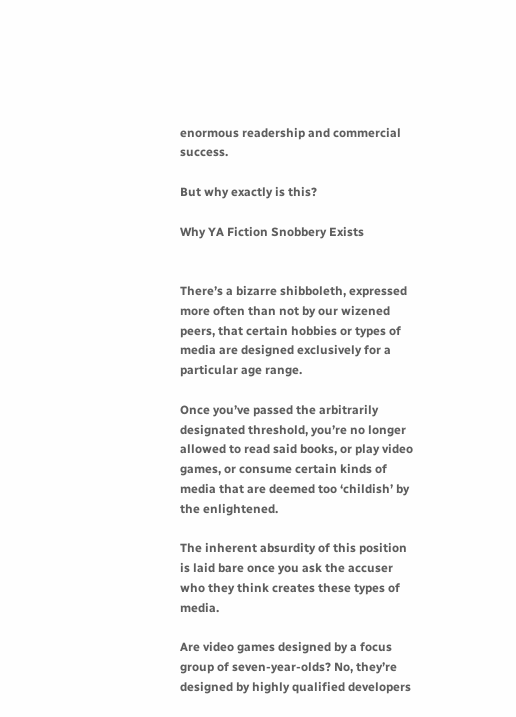enormous readership and commercial success.

But why exactly is this?

Why YA Fiction Snobbery Exists


There’s a bizarre shibboleth, expressed more often than not by our wizened peers, that certain hobbies or types of media are designed exclusively for a particular age range.

Once you’ve passed the arbitrarily designated threshold, you’re no longer allowed to read said books, or play video games, or consume certain kinds of media that are deemed too ‘childish’ by the enlightened.

The inherent absurdity of this position is laid bare once you ask the accuser who they think creates these types of media.

Are video games designed by a focus group of seven-year-olds? No, they’re designed by highly qualified developers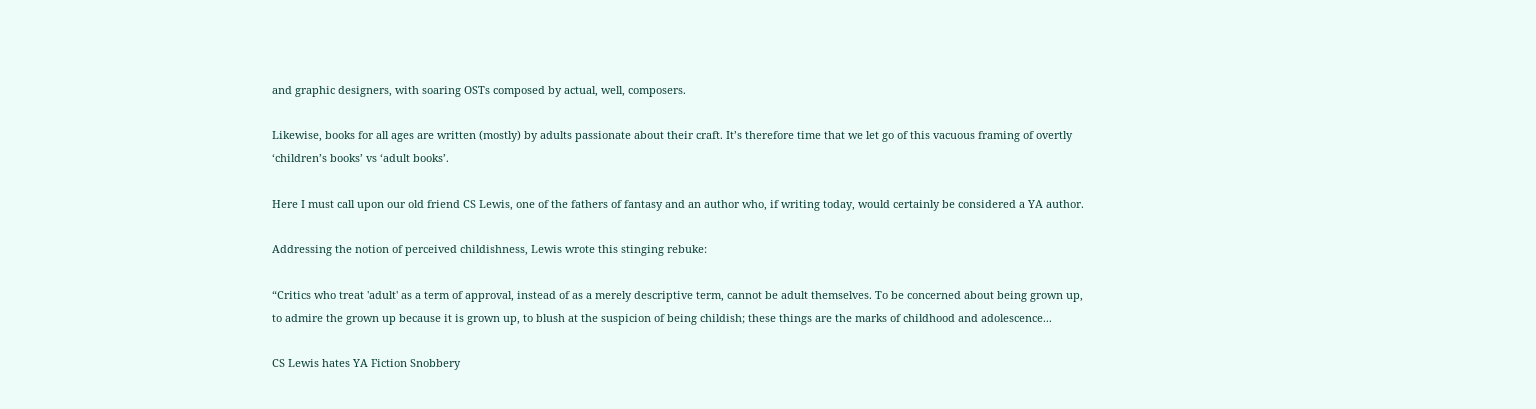and graphic designers, with soaring OSTs composed by actual, well, composers.

Likewise, books for all ages are written (mostly) by adults passionate about their craft. It’s therefore time that we let go of this vacuous framing of overtly ‘children’s books’ vs ‘adult books’.

Here I must call upon our old friend CS Lewis, one of the fathers of fantasy and an author who, if writing today, would certainly be considered a YA author.

Addressing the notion of perceived childishness, Lewis wrote this stinging rebuke:

“Critics who treat 'adult' as a term of approval, instead of as a merely descriptive term, cannot be adult themselves. To be concerned about being grown up, to admire the grown up because it is grown up, to blush at the suspicion of being childish; these things are the marks of childhood and adolescence...

CS Lewis hates YA Fiction Snobbery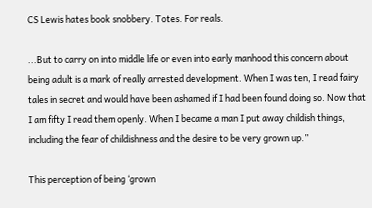CS Lewis hates book snobbery. Totes. For reals.

...But to carry on into middle life or even into early manhood this concern about being adult is a mark of really arrested development. When I was ten, I read fairy tales in secret and would have been ashamed if I had been found doing so. Now that I am fifty I read them openly. When I became a man I put away childish things, including the fear of childishness and the desire to be very grown up.”

This perception of being ‘grown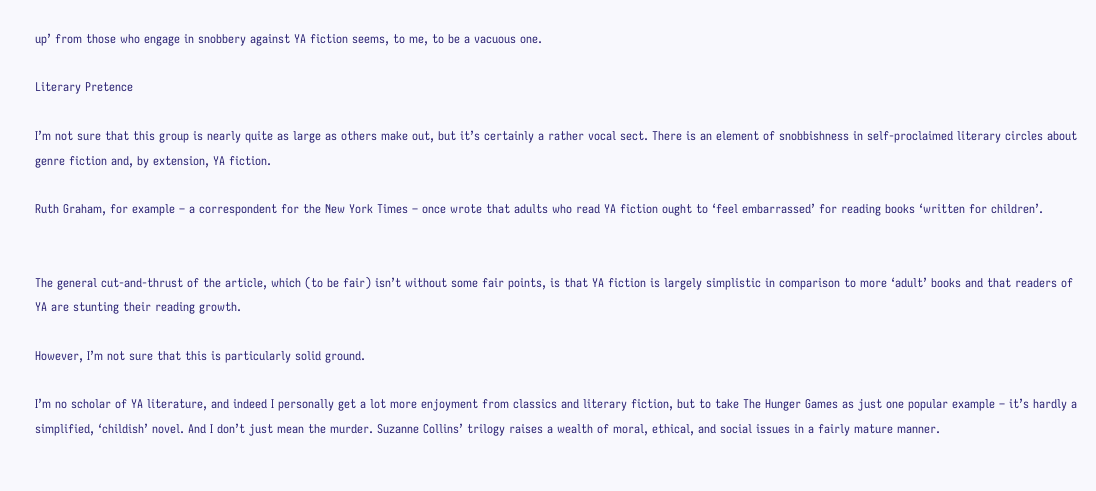up’ from those who engage in snobbery against YA fiction seems, to me, to be a vacuous one.

Literary Pretence

I’m not sure that this group is nearly quite as large as others make out, but it’s certainly a rather vocal sect. There is an element of snobbishness in self-proclaimed literary circles about genre fiction and, by extension, YA fiction.

Ruth Graham, for example – a correspondent for the New York Times – once wrote that adults who read YA fiction ought to ‘feel embarrassed’ for reading books ‘written for children’.


The general cut-and-thrust of the article, which (to be fair) isn’t without some fair points, is that YA fiction is largely simplistic in comparison to more ‘adult’ books and that readers of YA are stunting their reading growth.

However, I’m not sure that this is particularly solid ground.

I’m no scholar of YA literature, and indeed I personally get a lot more enjoyment from classics and literary fiction, but to take The Hunger Games as just one popular example – it’s hardly a simplified, ‘childish’ novel. And I don’t just mean the murder. Suzanne Collins’ trilogy raises a wealth of moral, ethical, and social issues in a fairly mature manner.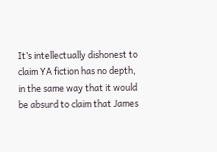It’s intellectually dishonest to claim YA fiction has no depth, in the same way that it would be absurd to claim that James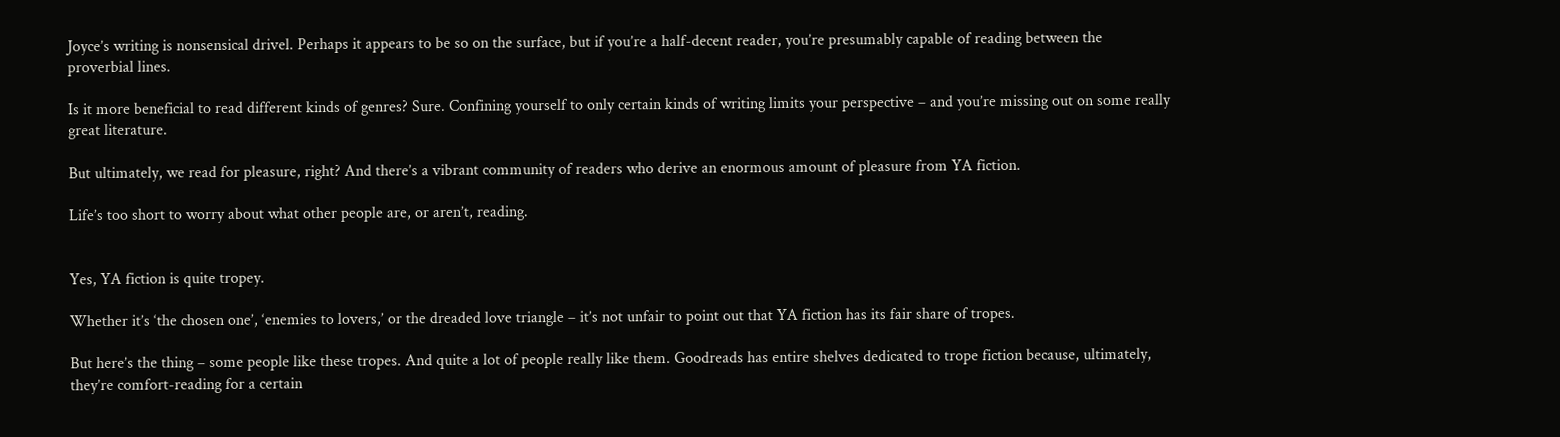Joyce’s writing is nonsensical drivel. Perhaps it appears to be so on the surface, but if you’re a half-decent reader, you’re presumably capable of reading between the proverbial lines.

Is it more beneficial to read different kinds of genres? Sure. Confining yourself to only certain kinds of writing limits your perspective – and you’re missing out on some really great literature.

But ultimately, we read for pleasure, right? And there’s a vibrant community of readers who derive an enormous amount of pleasure from YA fiction.

Life’s too short to worry about what other people are, or aren’t, reading.


Yes, YA fiction is quite tropey.

Whether it’s ‘the chosen one’, ‘enemies to lovers,’ or the dreaded love triangle – it’s not unfair to point out that YA fiction has its fair share of tropes.

But here’s the thing – some people like these tropes. And quite a lot of people really like them. Goodreads has entire shelves dedicated to trope fiction because, ultimately, they’re comfort-reading for a certain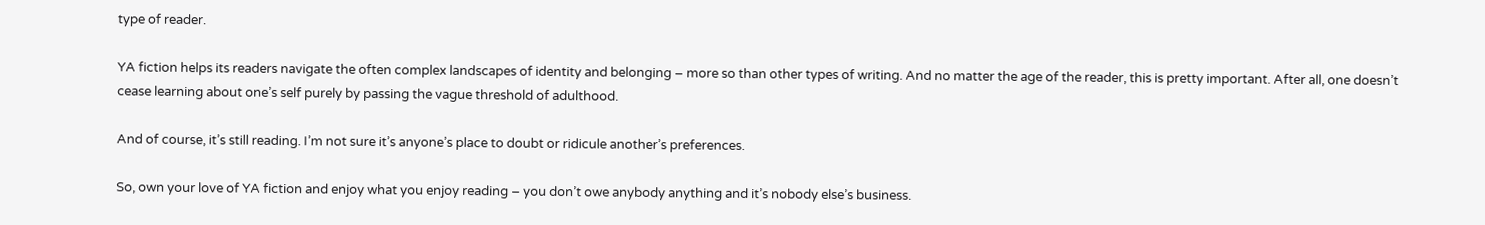type of reader.

YA fiction helps its readers navigate the often complex landscapes of identity and belonging – more so than other types of writing. And no matter the age of the reader, this is pretty important. After all, one doesn’t cease learning about one’s self purely by passing the vague threshold of adulthood.

And of course, it’s still reading. I’m not sure it’s anyone’s place to doubt or ridicule another’s preferences.

So, own your love of YA fiction and enjoy what you enjoy reading – you don’t owe anybody anything and it’s nobody else’s business.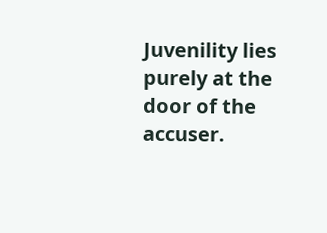Juvenility lies purely at the door of the accuser.